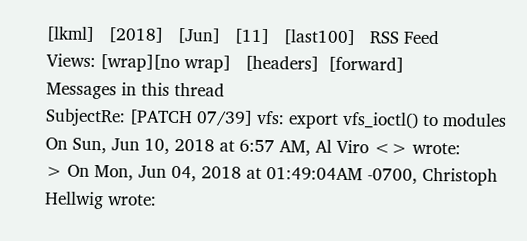[lkml]   [2018]   [Jun]   [11]   [last100]   RSS Feed
Views: [wrap][no wrap]   [headers]  [forward]
Messages in this thread
SubjectRe: [PATCH 07/39] vfs: export vfs_ioctl() to modules
On Sun, Jun 10, 2018 at 6:57 AM, Al Viro <> wrote:
> On Mon, Jun 04, 2018 at 01:49:04AM -0700, Christoph Hellwig wrote: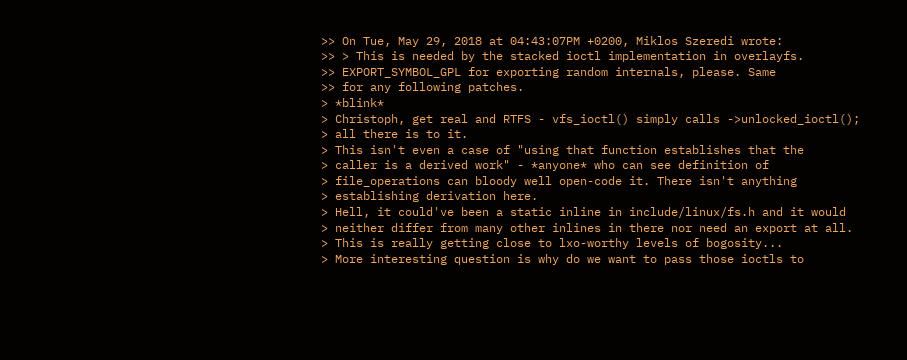>> On Tue, May 29, 2018 at 04:43:07PM +0200, Miklos Szeredi wrote:
>> > This is needed by the stacked ioctl implementation in overlayfs.
>> EXPORT_SYMBOL_GPL for exporting random internals, please. Same
>> for any following patches.
> *blink*
> Christoph, get real and RTFS - vfs_ioctl() simply calls ->unlocked_ioctl();
> all there is to it.
> This isn't even a case of "using that function establishes that the
> caller is a derived work" - *anyone* who can see definition of
> file_operations can bloody well open-code it. There isn't anything
> establishing derivation here.
> Hell, it could've been a static inline in include/linux/fs.h and it would
> neither differ from many other inlines in there nor need an export at all.
> This is really getting close to lxo-worthy levels of bogosity...
> More interesting question is why do we want to pass those ioctls to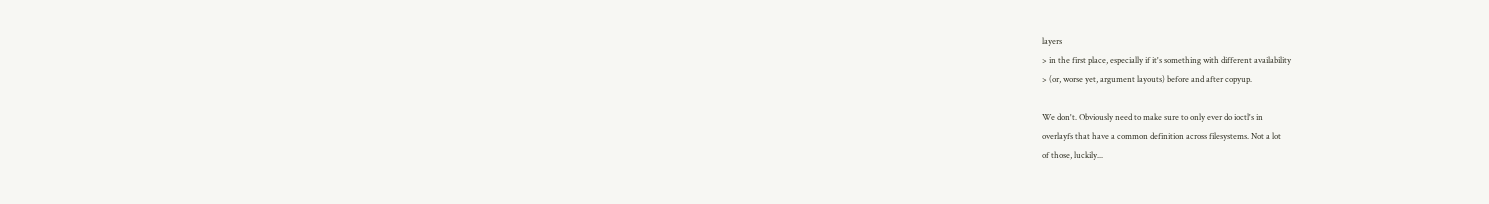layers
> in the first place, especially if it's something with different availability
> (or, worse yet, argument layouts) before and after copyup.

We don't. Obviously need to make sure to only ever do ioctl's in
overlayfs that have a common definition across filesystems. Not a lot
of those, luckily...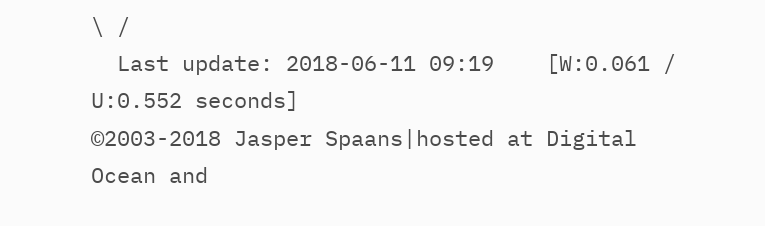\ /
  Last update: 2018-06-11 09:19    [W:0.061 / U:0.552 seconds]
©2003-2018 Jasper Spaans|hosted at Digital Ocean and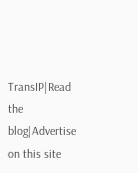TransIP|Read the blog|Advertise on this site